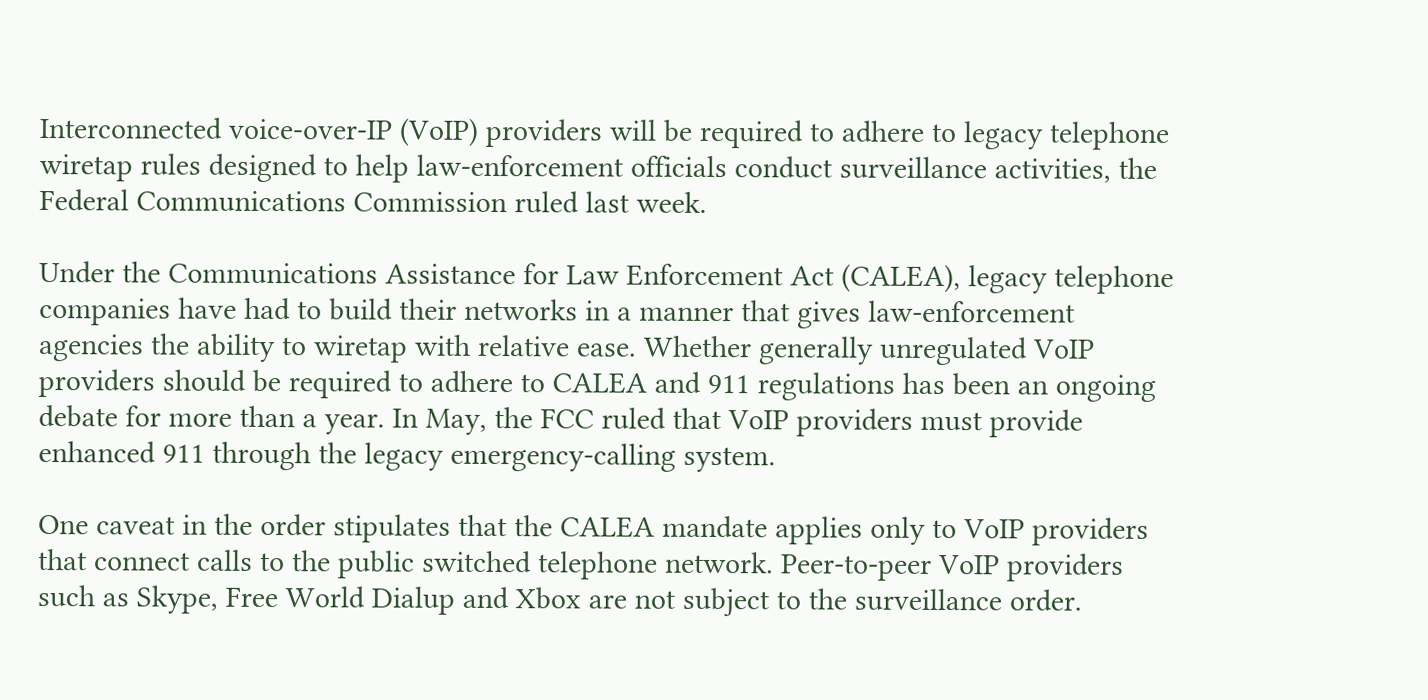Interconnected voice-over-IP (VoIP) providers will be required to adhere to legacy telephone wiretap rules designed to help law-enforcement officials conduct surveillance activities, the Federal Communications Commission ruled last week.

Under the Communications Assistance for Law Enforcement Act (CALEA), legacy telephone companies have had to build their networks in a manner that gives law-enforcement agencies the ability to wiretap with relative ease. Whether generally unregulated VoIP providers should be required to adhere to CALEA and 911 regulations has been an ongoing debate for more than a year. In May, the FCC ruled that VoIP providers must provide enhanced 911 through the legacy emergency-calling system.

One caveat in the order stipulates that the CALEA mandate applies only to VoIP providers that connect calls to the public switched telephone network. Peer-to-peer VoIP providers such as Skype, Free World Dialup and Xbox are not subject to the surveillance order.